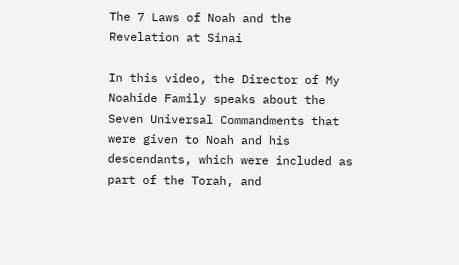The 7 Laws of Noah and the Revelation at Sinai

In this video, the Director of My Noahide Family speaks about the Seven Universal Commandments that were given to Noah and his descendants, which were included as part of the Torah, and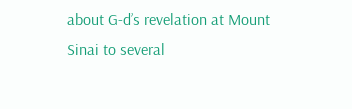about G-d’s revelation at Mount Sinai to several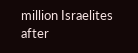million Israelites after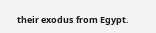their exodus from Egypt.